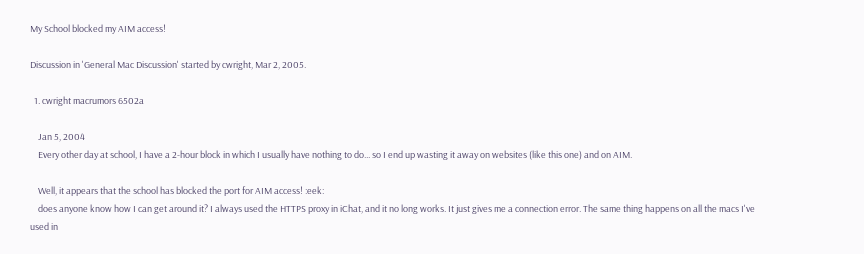My School blocked my AIM access!

Discussion in 'General Mac Discussion' started by cwright, Mar 2, 2005.

  1. cwright macrumors 6502a

    Jan 5, 2004
    Every other day at school, I have a 2-hour block in which I usually have nothing to do... so I end up wasting it away on websites (like this one) and on AIM.

    Well, it appears that the school has blocked the port for AIM access! :eek:
    does anyone know how I can get around it? I always used the HTTPS proxy in iChat, and it no long works. It just gives me a connection error. The same thing happens on all the macs I've used in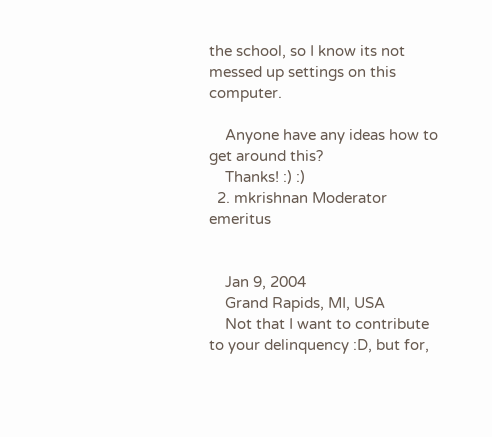the school, so I know its not messed up settings on this computer.

    Anyone have any ideas how to get around this?
    Thanks! :) :)
  2. mkrishnan Moderator emeritus


    Jan 9, 2004
    Grand Rapids, MI, USA
    Not that I want to contribute to your delinquency :D, but for,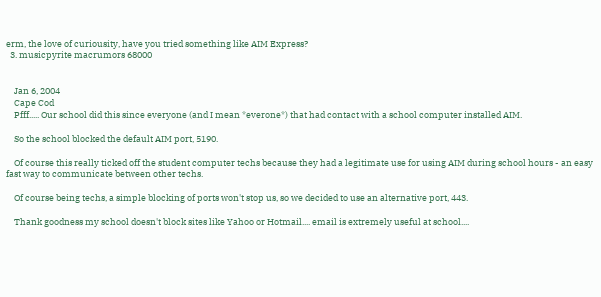erm, the love of curiousity, have you tried something like AIM Express?
  3. musicpyrite macrumors 68000


    Jan 6, 2004
    Cape Cod
    Pfff..... Our school did this since everyone (and I mean *everone*) that had contact with a school computer installed AIM.

    So the school blocked the default AIM port, 5190.

    Of course this really ticked off the student computer techs because they had a legitimate use for using AIM during school hours - an easy fast way to communicate between other techs.

    Of course being techs, a simple blocking of ports won't stop us, so we decided to use an alternative port, 443.

    Thank goodness my school doesn't block sites like Yahoo or Hotmail.... email is extremely useful at school....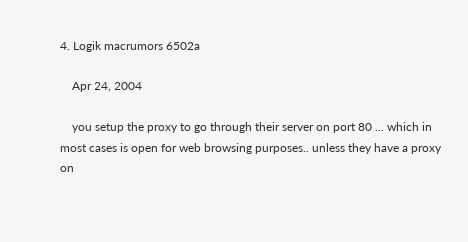4. Logik macrumors 6502a

    Apr 24, 2004

    you setup the proxy to go through their server on port 80 ... which in most cases is open for web browsing purposes.. unless they have a proxy on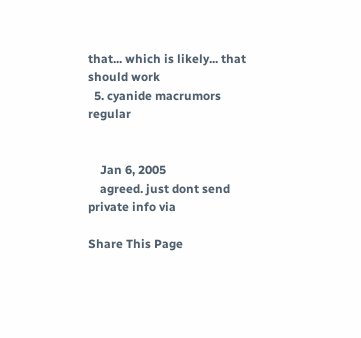that... which is likely... that should work
  5. cyanide macrumors regular


    Jan 6, 2005
    agreed. just dont send private info via

Share This Page